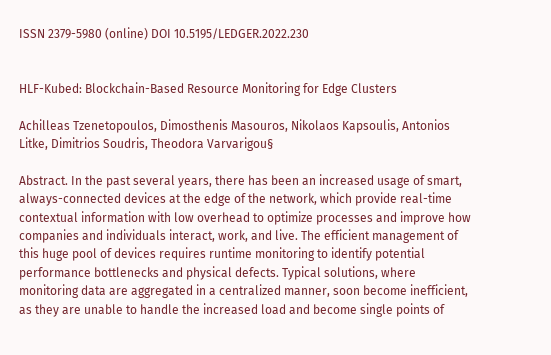ISSN 2379-5980 (online) DOI 10.5195/LEDGER.2022.230


HLF-Kubed: Blockchain-Based Resource Monitoring for Edge Clusters

Achilleas Tzenetopoulos, Dimosthenis Masouros, Nikolaos Kapsoulis, Antonios Litke, Dimitrios Soudris, Theodora Varvarigou§

Abstract. In the past several years, there has been an increased usage of smart, always-connected devices at the edge of the network, which provide real-time contextual information with low overhead to optimize processes and improve how companies and individuals interact, work, and live. The efficient management of this huge pool of devices requires runtime monitoring to identify potential performance bottlenecks and physical defects. Typical solutions, where monitoring data are aggregated in a centralized manner, soon become inefficient, as they are unable to handle the increased load and become single points of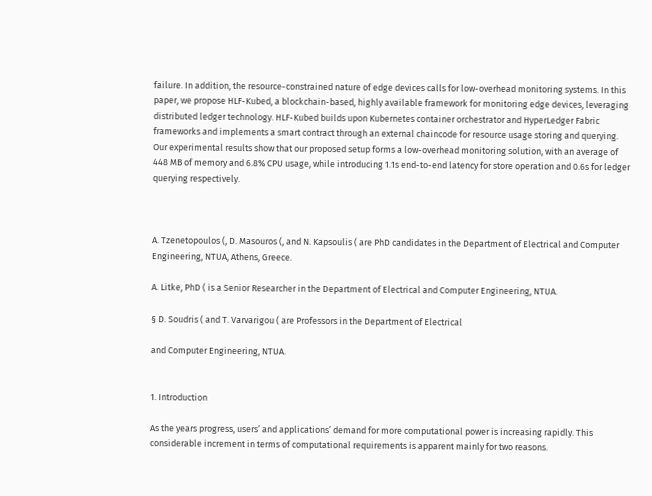failure. In addition, the resource-constrained nature of edge devices calls for low-overhead monitoring systems. In this paper, we propose HLF-Kubed, a blockchain-based, highly available framework for monitoring edge devices, leveraging distributed ledger technology. HLF-Kubed builds upon Kubernetes container orchestrator and HyperLedger Fabric frameworks and implements a smart contract through an external chaincode for resource usage storing and querying. Our experimental results show that our proposed setup forms a low-overhead monitoring solution, with an average of 448 MB of memory and 6.8% CPU usage, while introducing 1.1s end-to-end latency for store operation and 0.6s for ledger querying respectively.



A. Tzenetopoulos (, D. Masouros (, and N. Kapsoulis ( are PhD candidates in the Department of Electrical and Computer Engineering, NTUA, Athens, Greece.

A. Litke, PhD ( is a Senior Researcher in the Department of Electrical and Computer Engineering, NTUA.

§ D. Soudris ( and T. Varvarigou ( are Professors in the Department of Electrical

and Computer Engineering, NTUA.


1. Introduction

As the years progress, users’ and applications’ demand for more computational power is increasing rapidly. This considerable increment in terms of computational requirements is apparent mainly for two reasons.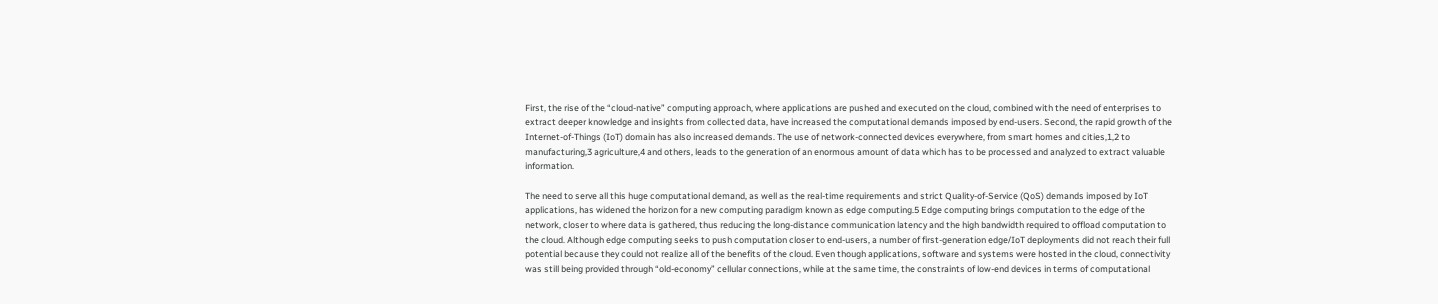First, the rise of the “cloud-native” computing approach, where applications are pushed and executed on the cloud, combined with the need of enterprises to extract deeper knowledge and insights from collected data, have increased the computational demands imposed by end-users. Second, the rapid growth of the Internet-of-Things (IoT) domain has also increased demands. The use of network-connected devices everywhere, from smart homes and cities,1,2 to manufacturing,3 agriculture,4 and others, leads to the generation of an enormous amount of data which has to be processed and analyzed to extract valuable information.

The need to serve all this huge computational demand, as well as the real-time requirements and strict Quality-of-Service (QoS) demands imposed by IoT applications, has widened the horizon for a new computing paradigm known as edge computing.5 Edge computing brings computation to the edge of the network, closer to where data is gathered, thus reducing the long-distance communication latency and the high bandwidth required to offload computation to the cloud. Although edge computing seeks to push computation closer to end-users, a number of first-generation edge/IoT deployments did not reach their full potential because they could not realize all of the benefits of the cloud. Even though applications, software and systems were hosted in the cloud, connectivity was still being provided through “old-economy” cellular connections, while at the same time, the constraints of low-end devices in terms of computational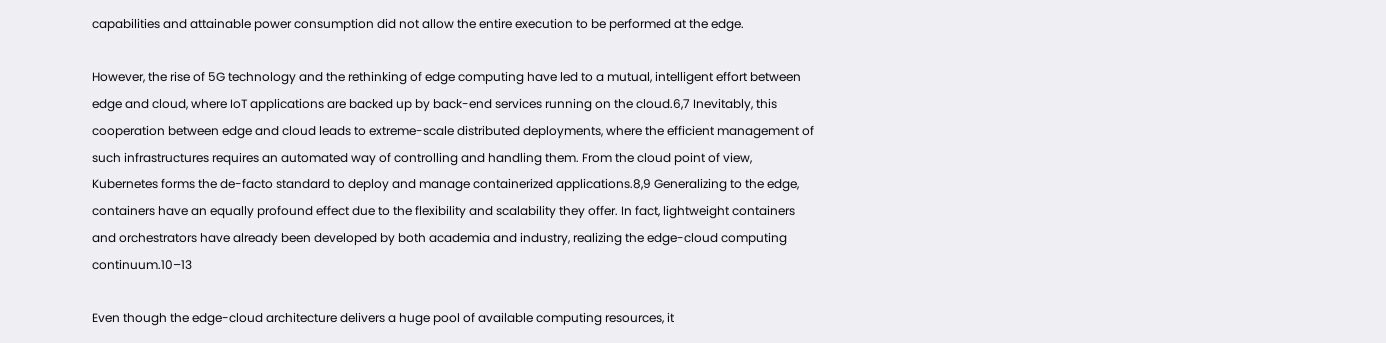capabilities and attainable power consumption did not allow the entire execution to be performed at the edge.

However, the rise of 5G technology and the rethinking of edge computing have led to a mutual, intelligent effort between edge and cloud, where IoT applications are backed up by back-end services running on the cloud.6,7 Inevitably, this cooperation between edge and cloud leads to extreme-scale distributed deployments, where the efficient management of such infrastructures requires an automated way of controlling and handling them. From the cloud point of view, Kubernetes forms the de-facto standard to deploy and manage containerized applications.8,9 Generalizing to the edge, containers have an equally profound effect due to the flexibility and scalability they offer. In fact, lightweight containers and orchestrators have already been developed by both academia and industry, realizing the edge-cloud computing continuum.10–13

Even though the edge-cloud architecture delivers a huge pool of available computing resources, it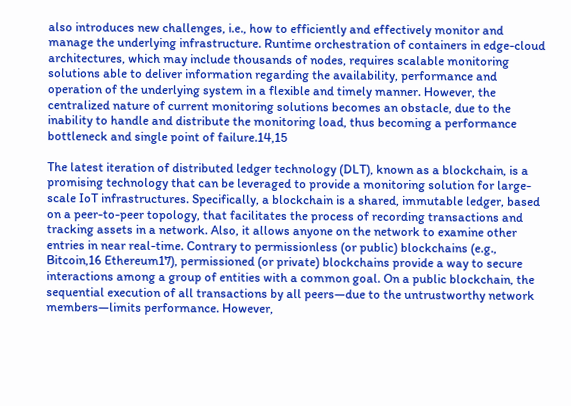also introduces new challenges, i.e., how to efficiently and effectively monitor and manage the underlying infrastructure. Runtime orchestration of containers in edge-cloud architectures, which may include thousands of nodes, requires scalable monitoring solutions able to deliver information regarding the availability, performance and operation of the underlying system in a flexible and timely manner. However, the centralized nature of current monitoring solutions becomes an obstacle, due to the inability to handle and distribute the monitoring load, thus becoming a performance bottleneck and single point of failure.14,15

The latest iteration of distributed ledger technology (DLT), known as a blockchain, is a promising technology that can be leveraged to provide a monitoring solution for large-scale IoT infrastructures. Specifically, a blockchain is a shared, immutable ledger, based on a peer-to-peer topology, that facilitates the process of recording transactions and tracking assets in a network. Also, it allows anyone on the network to examine other entries in near real-time. Contrary to permissionless (or public) blockchains (e.g., Bitcoin,16 Ethereum17), permissioned (or private) blockchains provide a way to secure interactions among a group of entities with a common goal. On a public blockchain, the sequential execution of all transactions by all peers—due to the untrustworthy network members—limits performance. However,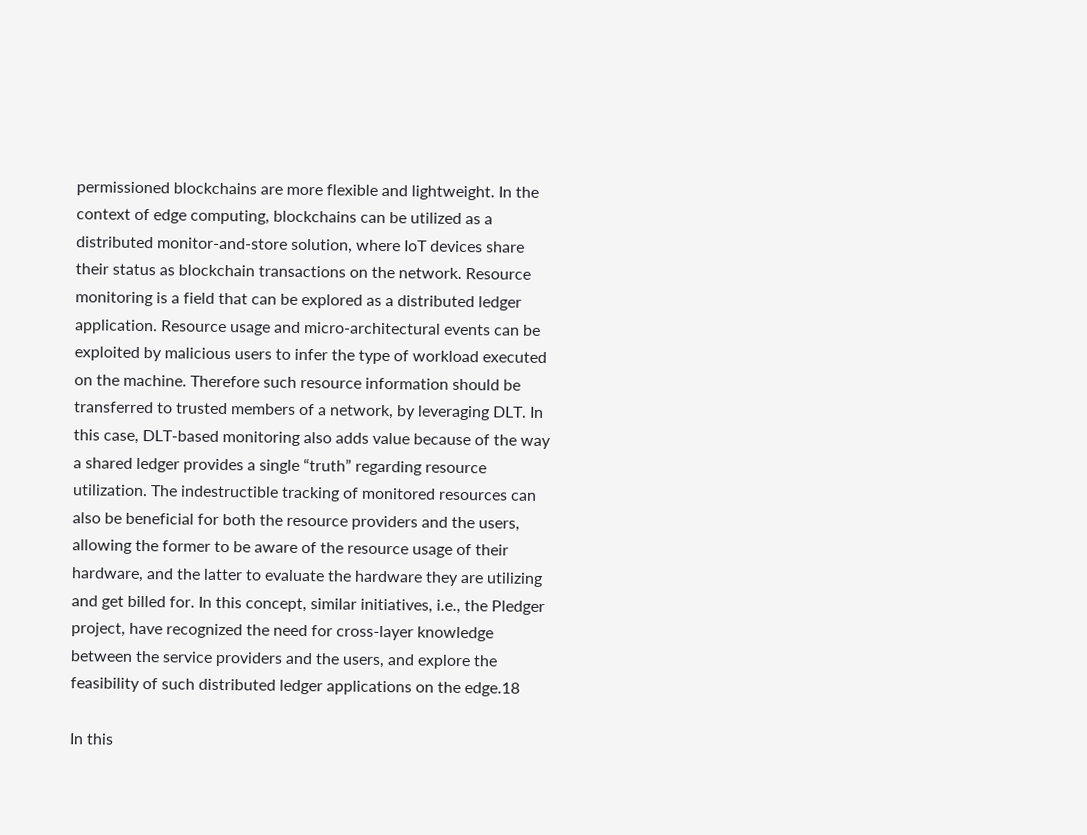permissioned blockchains are more flexible and lightweight. In the context of edge computing, blockchains can be utilized as a distributed monitor-and-store solution, where IoT devices share their status as blockchain transactions on the network. Resource monitoring is a field that can be explored as a distributed ledger application. Resource usage and micro-architectural events can be exploited by malicious users to infer the type of workload executed on the machine. Therefore such resource information should be transferred to trusted members of a network, by leveraging DLT. In this case, DLT-based monitoring also adds value because of the way a shared ledger provides a single “truth” regarding resource utilization. The indestructible tracking of monitored resources can also be beneficial for both the resource providers and the users, allowing the former to be aware of the resource usage of their hardware, and the latter to evaluate the hardware they are utilizing and get billed for. In this concept, similar initiatives, i.e., the Pledger project, have recognized the need for cross-layer knowledge between the service providers and the users, and explore the feasibility of such distributed ledger applications on the edge.18

In this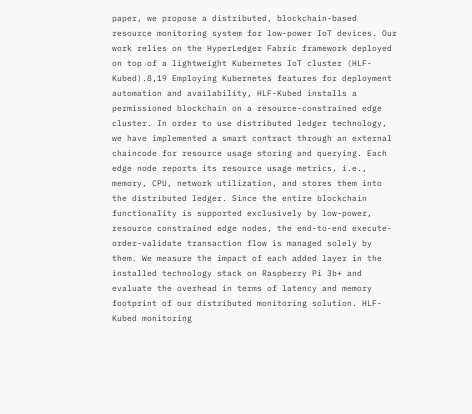paper, we propose a distributed, blockchain-based resource monitoring system for low-power IoT devices. Our work relies on the HyperLedger Fabric framework deployed on top of a lightweight Kubernetes IoT cluster (HLF-Kubed).8,19 Employing Kubernetes features for deployment automation and availability, HLF-Kubed installs a permissioned blockchain on a resource-constrained edge cluster. In order to use distributed ledger technology, we have implemented a smart contract through an external chaincode for resource usage storing and querying. Each edge node reports its resource usage metrics, i.e., memory, CPU, network utilization, and stores them into the distributed ledger. Since the entire blockchain functionality is supported exclusively by low-power, resource constrained edge nodes, the end-to-end execute-order-validate transaction flow is managed solely by them. We measure the impact of each added layer in the installed technology stack on Raspberry Pi 3b+ and evaluate the overhead in terms of latency and memory footprint of our distributed monitoring solution. HLF-Kubed monitoring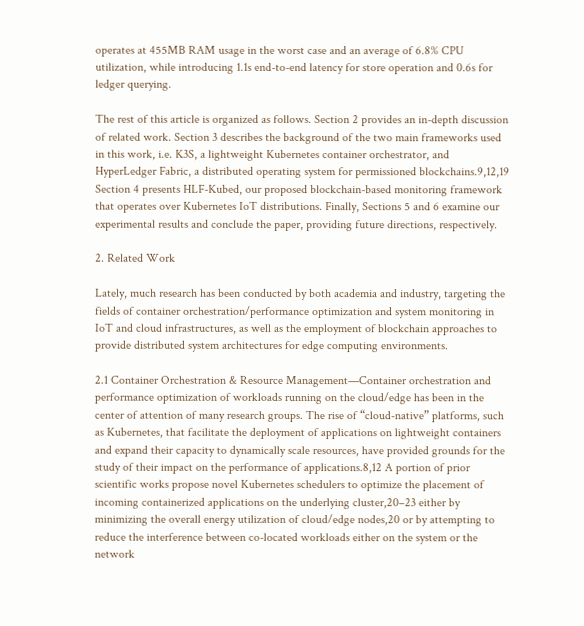operates at 455MB RAM usage in the worst case and an average of 6.8% CPU utilization, while introducing 1.1s end-to-end latency for store operation and 0.6s for ledger querying.

The rest of this article is organized as follows. Section 2 provides an in-depth discussion of related work. Section 3 describes the background of the two main frameworks used in this work, i.e. K3S, a lightweight Kubernetes container orchestrator, and HyperLedger Fabric, a distributed operating system for permissioned blockchains.9,12,19 Section 4 presents HLF-Kubed, our proposed blockchain-based monitoring framework that operates over Kubernetes IoT distributions. Finally, Sections 5 and 6 examine our experimental results and conclude the paper, providing future directions, respectively.

2. Related Work

Lately, much research has been conducted by both academia and industry, targeting the fields of container orchestration/performance optimization and system monitoring in IoT and cloud infrastructures, as well as the employment of blockchain approaches to provide distributed system architectures for edge computing environments.

2.1 Container Orchestration & Resource Management—Container orchestration and performance optimization of workloads running on the cloud/edge has been in the center of attention of many research groups. The rise of “cloud-native” platforms, such as Kubernetes, that facilitate the deployment of applications on lightweight containers and expand their capacity to dynamically scale resources, have provided grounds for the study of their impact on the performance of applications.8,12 A portion of prior scientific works propose novel Kubernetes schedulers to optimize the placement of incoming containerized applications on the underlying cluster,20–23 either by minimizing the overall energy utilization of cloud/edge nodes,20 or by attempting to reduce the interference between co-located workloads either on the system or the network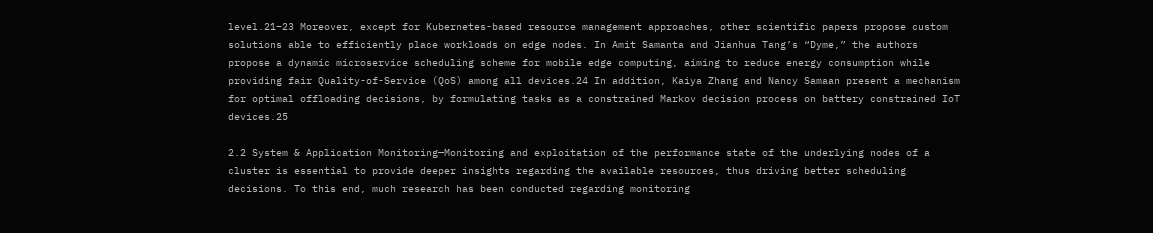level.21–23 Moreover, except for Kubernetes-based resource management approaches, other scientific papers propose custom solutions able to efficiently place workloads on edge nodes. In Amit Samanta and Jianhua Tang’s “Dyme,” the authors propose a dynamic microservice scheduling scheme for mobile edge computing, aiming to reduce energy consumption while providing fair Quality-of-Service (QoS) among all devices.24 In addition, Kaiya Zhang and Nancy Samaan present a mechanism for optimal offloading decisions, by formulating tasks as a constrained Markov decision process on battery constrained IoT devices.25

2.2 System & Application Monitoring—Monitoring and exploitation of the performance state of the underlying nodes of a cluster is essential to provide deeper insights regarding the available resources, thus driving better scheduling decisions. To this end, much research has been conducted regarding monitoring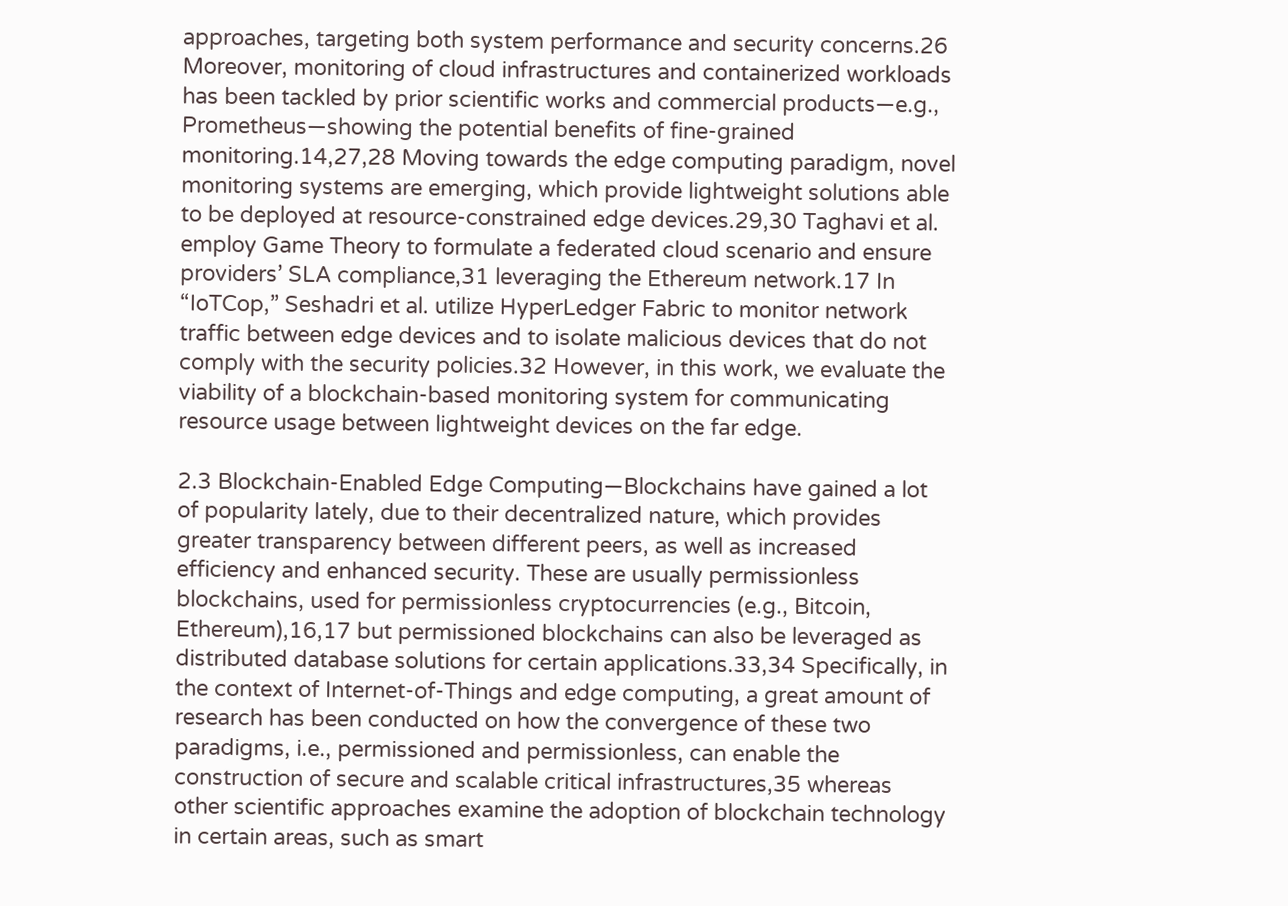approaches, targeting both system performance and security concerns.26 Moreover, monitoring of cloud infrastructures and containerized workloads has been tackled by prior scientific works and commercial products—e.g., Prometheus—showing the potential benefits of fine-grained monitoring.14,27,28 Moving towards the edge computing paradigm, novel monitoring systems are emerging, which provide lightweight solutions able to be deployed at resource-constrained edge devices.29,30 Taghavi et al. employ Game Theory to formulate a federated cloud scenario and ensure providers’ SLA compliance,31 leveraging the Ethereum network.17 In “IoTCop,” Seshadri et al. utilize HyperLedger Fabric to monitor network traffic between edge devices and to isolate malicious devices that do not comply with the security policies.32 However, in this work, we evaluate the viability of a blockchain-based monitoring system for communicating resource usage between lightweight devices on the far edge.

2.3 Blockchain-Enabled Edge Computing—Blockchains have gained a lot of popularity lately, due to their decentralized nature, which provides greater transparency between different peers, as well as increased efficiency and enhanced security. These are usually permissionless blockchains, used for permissionless cryptocurrencies (e.g., Bitcoin, Ethereum),16,17 but permissioned blockchains can also be leveraged as distributed database solutions for certain applications.33,34 Specifically, in the context of Internet-of-Things and edge computing, a great amount of research has been conducted on how the convergence of these two paradigms, i.e., permissioned and permissionless, can enable the construction of secure and scalable critical infrastructures,35 whereas other scientific approaches examine the adoption of blockchain technology in certain areas, such as smart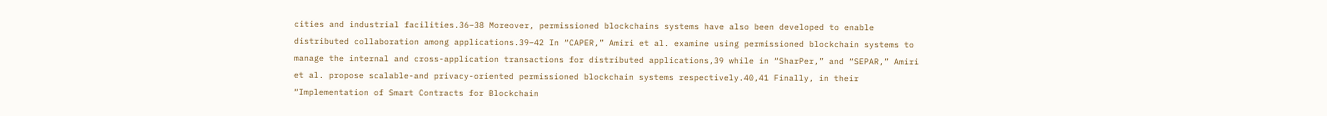cities and industrial facilities.36–38 Moreover, permissioned blockchains systems have also been developed to enable distributed collaboration among applications.39–42 In “CAPER,” Amiri et al. examine using permissioned blockchain systems to manage the internal and cross-application transactions for distributed applications,39 while in “SharPer,” and “SEPAR,” Amiri et al. propose scalable-and privacy-oriented permissioned blockchain systems respectively.40,41 Finally, in their “Implementation of Smart Contracts for Blockchain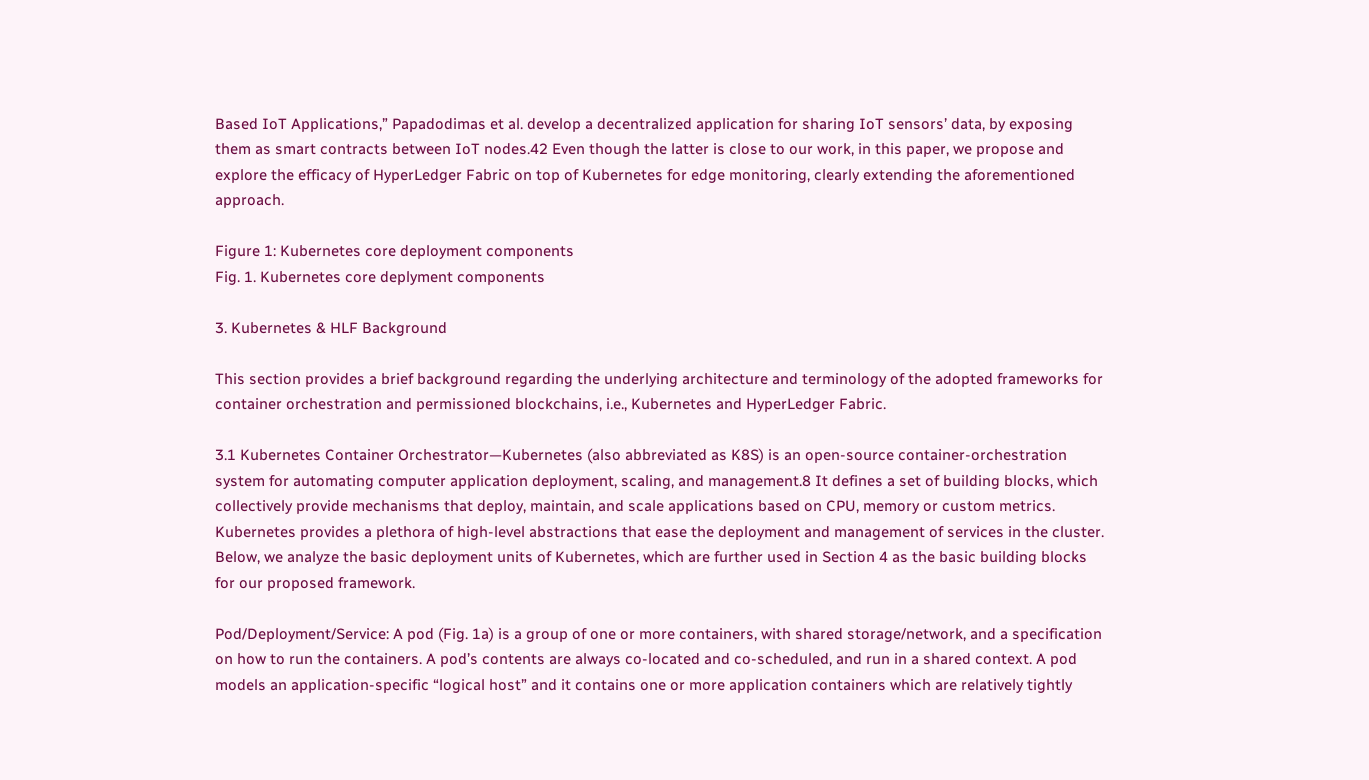Based IoT Applications,” Papadodimas et al. develop a decentralized application for sharing IoT sensors’ data, by exposing them as smart contracts between IoT nodes.42 Even though the latter is close to our work, in this paper, we propose and explore the efficacy of HyperLedger Fabric on top of Kubernetes for edge monitoring, clearly extending the aforementioned approach.

Figure 1: Kubernetes core deployment components
Fig. 1. Kubernetes core deplyment components

3. Kubernetes & HLF Background

This section provides a brief background regarding the underlying architecture and terminology of the adopted frameworks for container orchestration and permissioned blockchains, i.e., Kubernetes and HyperLedger Fabric.

3.1 Kubernetes Container Orchestrator—Kubernetes (also abbreviated as K8S) is an open-source container-orchestration system for automating computer application deployment, scaling, and management.8 It defines a set of building blocks, which collectively provide mechanisms that deploy, maintain, and scale applications based on CPU, memory or custom metrics. Kubernetes provides a plethora of high-level abstractions that ease the deployment and management of services in the cluster. Below, we analyze the basic deployment units of Kubernetes, which are further used in Section 4 as the basic building blocks for our proposed framework.

Pod/Deployment/Service: A pod (Fig. 1a) is a group of one or more containers, with shared storage/network, and a specification on how to run the containers. A pod’s contents are always co-located and co-scheduled, and run in a shared context. A pod models an application-specific “logical host” and it contains one or more application containers which are relatively tightly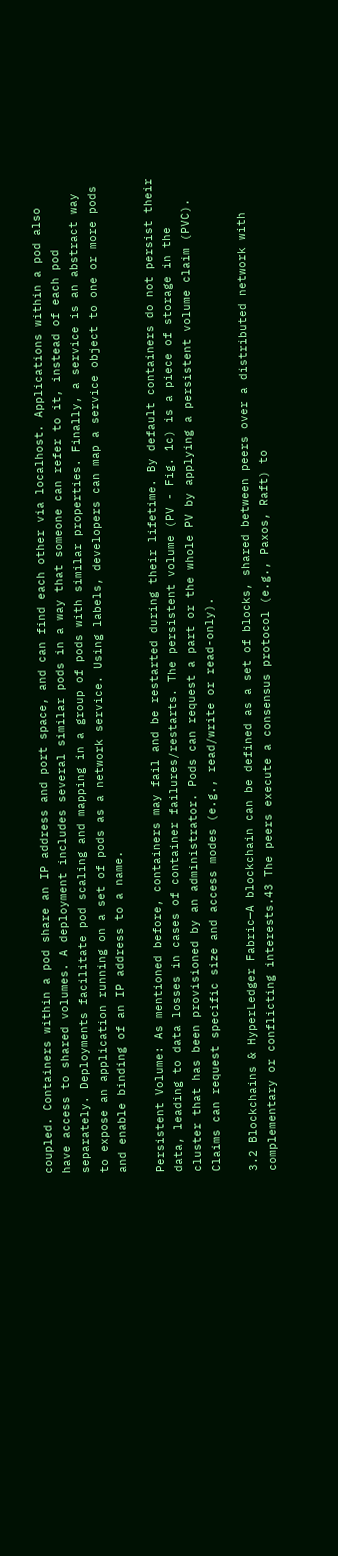coupled. Containers within a pod share an IP address and port space, and can find each other via localhost. Applications within a pod also have access to shared volumes. A deployment includes several similar pods in a way that someone can refer to it, instead of each pod separately. Deployments facilitate pod scaling and mapping in a group of pods with similar properties. Finally, a service is an abstract way to expose an application running on a set of pods as a network service. Using labels, developers can map a service object to one or more pods and enable binding of an IP address to a name.

Persistent Volume: As mentioned before, containers may fail and be restarted during their lifetime. By default containers do not persist their data, leading to data losses in cases of container failures/restarts. The persistent volume (PV - Fig. 1c) is a piece of storage in the cluster that has been provisioned by an administrator. Pods can request a part or the whole PV by applying a persistent volume claim (PVC). Claims can request specific size and access modes (e.g., read/write or read-only).

3.2 Blockchains & HyperLedger Fabric—A blockchain can be defined as a set of blocks, shared between peers over a distributed network with complementary or conflicting interests.43 The peers execute a consensus protocol (e.g., Paxos, Raft) to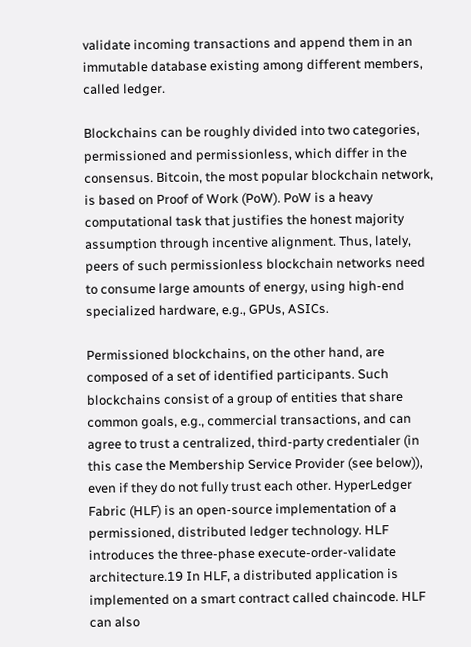validate incoming transactions and append them in an immutable database existing among different members, called ledger.

Blockchains can be roughly divided into two categories, permissioned and permissionless, which differ in the consensus. Bitcoin, the most popular blockchain network, is based on Proof of Work (PoW). PoW is a heavy computational task that justifies the honest majority assumption through incentive alignment. Thus, lately, peers of such permissionless blockchain networks need to consume large amounts of energy, using high-end specialized hardware, e.g., GPUs, ASICs.

Permissioned blockchains, on the other hand, are composed of a set of identified participants. Such blockchains consist of a group of entities that share common goals, e.g., commercial transactions, and can agree to trust a centralized, third-party credentialer (in this case the Membership Service Provider (see below)), even if they do not fully trust each other. HyperLedger Fabric (HLF) is an open-source implementation of a permissioned, distributed ledger technology. HLF introduces the three-phase execute-order-validate architecture.19 In HLF, a distributed application is implemented on a smart contract called chaincode. HLF can also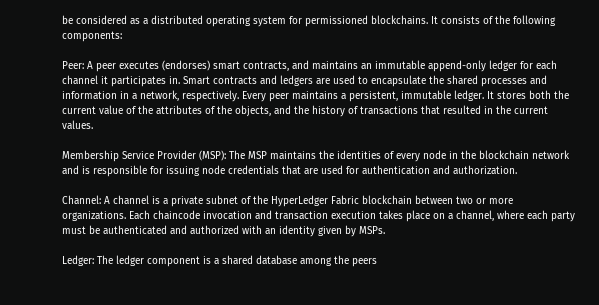be considered as a distributed operating system for permissioned blockchains. It consists of the following components:

Peer: A peer executes (endorses) smart contracts, and maintains an immutable append-only ledger for each channel it participates in. Smart contracts and ledgers are used to encapsulate the shared processes and information in a network, respectively. Every peer maintains a persistent, immutable ledger. It stores both the current value of the attributes of the objects, and the history of transactions that resulted in the current values.

Membership Service Provider (MSP): The MSP maintains the identities of every node in the blockchain network and is responsible for issuing node credentials that are used for authentication and authorization.

Channel: A channel is a private subnet of the HyperLedger Fabric blockchain between two or more organizations. Each chaincode invocation and transaction execution takes place on a channel, where each party must be authenticated and authorized with an identity given by MSPs.

Ledger: The ledger component is a shared database among the peers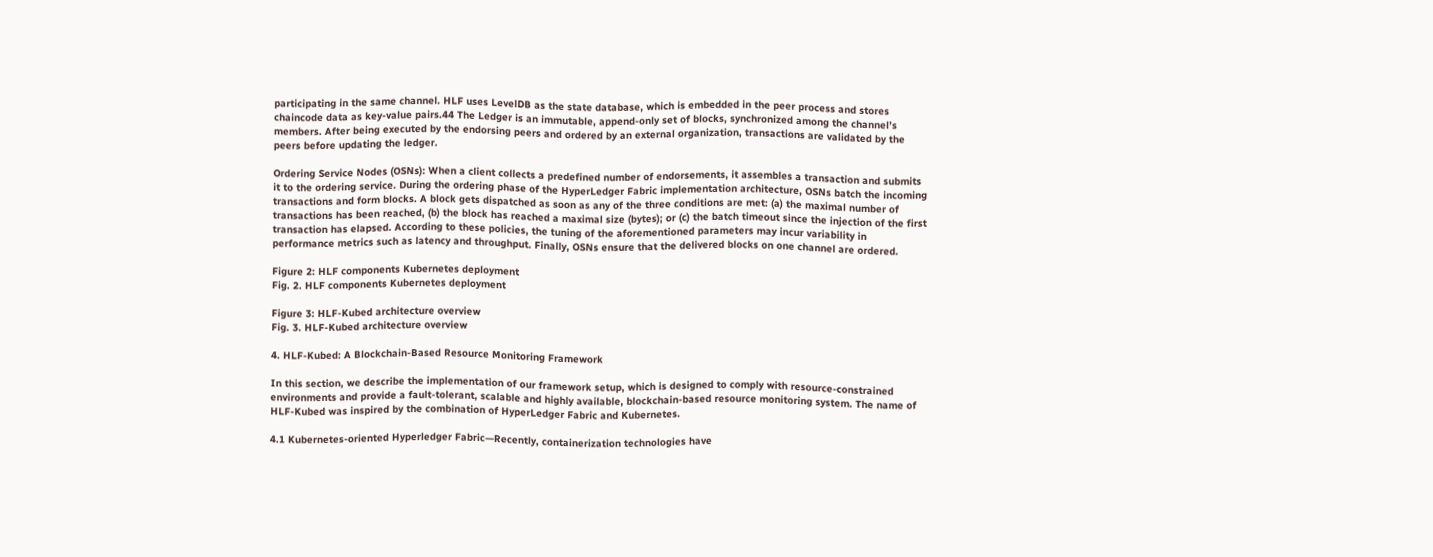participating in the same channel. HLF uses LevelDB as the state database, which is embedded in the peer process and stores chaincode data as key-value pairs.44 The Ledger is an immutable, append-only set of blocks, synchronized among the channel’s members. After being executed by the endorsing peers and ordered by an external organization, transactions are validated by the peers before updating the ledger.

Ordering Service Nodes (OSNs): When a client collects a predefined number of endorsements, it assembles a transaction and submits it to the ordering service. During the ordering phase of the HyperLedger Fabric implementation architecture, OSNs batch the incoming transactions and form blocks. A block gets dispatched as soon as any of the three conditions are met: (a) the maximal number of transactions has been reached, (b) the block has reached a maximal size (bytes); or (c) the batch timeout since the injection of the first transaction has elapsed. According to these policies, the tuning of the aforementioned parameters may incur variability in performance metrics such as latency and throughput. Finally, OSNs ensure that the delivered blocks on one channel are ordered.

Figure 2: HLF components Kubernetes deployment
Fig. 2. HLF components Kubernetes deployment

Figure 3: HLF-Kubed architecture overview
Fig. 3. HLF-Kubed architecture overview

4. HLF-Kubed: A Blockchain-Based Resource Monitoring Framework

In this section, we describe the implementation of our framework setup, which is designed to comply with resource-constrained environments and provide a fault-tolerant, scalable and highly available, blockchain-based resource monitoring system. The name of HLF-Kubed was inspired by the combination of HyperLedger Fabric and Kubernetes.

4.1 Kubernetes-oriented Hyperledger Fabric—Recently, containerization technologies have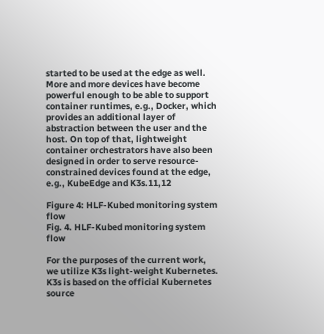started to be used at the edge as well. More and more devices have become powerful enough to be able to support container runtimes, e.g., Docker, which provides an additional layer of abstraction between the user and the host. On top of that, lightweight container orchestrators have also been designed in order to serve resource-constrained devices found at the edge, e.g., KubeEdge and K3s.11,12

Figure 4: HLF-Kubed monitoring system flow
Fig. 4. HLF-Kubed monitoring system flow

For the purposes of the current work, we utilize K3s light-weight Kubernetes. K3s is based on the official Kubernetes source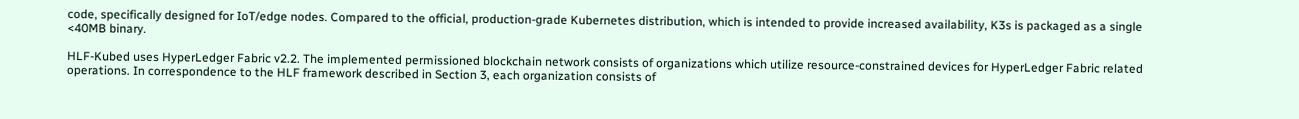code, specifically designed for IoT/edge nodes. Compared to the official, production-grade Kubernetes distribution, which is intended to provide increased availability, K3s is packaged as a single <40MB binary.

HLF-Kubed uses HyperLedger Fabric v2.2. The implemented permissioned blockchain network consists of organizations which utilize resource-constrained devices for HyperLedger Fabric related operations. In correspondence to the HLF framework described in Section 3, each organization consists of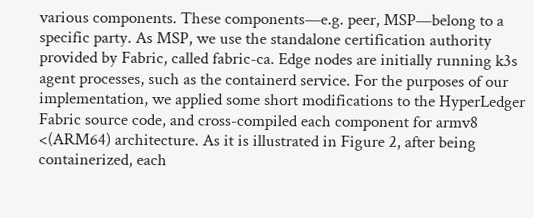various components. These components—e.g. peer, MSP—belong to a specific party. As MSP, we use the standalone certification authority provided by Fabric, called fabric-ca. Edge nodes are initially running k3s agent processes, such as the containerd service. For the purposes of our implementation, we applied some short modifications to the HyperLedger Fabric source code, and cross-compiled each component for armv8 <(ARM64) architecture. As it is illustrated in Figure 2, after being containerized, each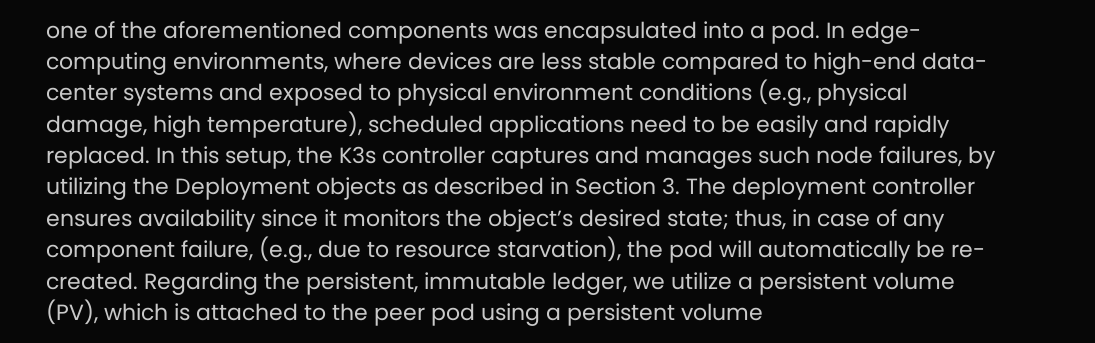one of the aforementioned components was encapsulated into a pod. In edge-computing environments, where devices are less stable compared to high-end data-center systems and exposed to physical environment conditions (e.g., physical damage, high temperature), scheduled applications need to be easily and rapidly replaced. In this setup, the K3s controller captures and manages such node failures, by utilizing the Deployment objects as described in Section 3. The deployment controller ensures availability since it monitors the object’s desired state; thus, in case of any component failure, (e.g., due to resource starvation), the pod will automatically be re-created. Regarding the persistent, immutable ledger, we utilize a persistent volume (PV), which is attached to the peer pod using a persistent volume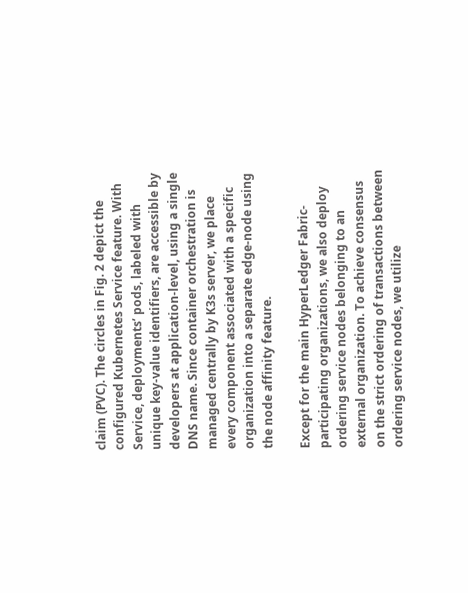claim (PVC). The circles in Fig. 2 depict the configured Kubernetes Service feature. With Service, deployments’ pods, labeled with unique key-value identifiers, are accessible by developers at application-level, using a single DNS name. Since container orchestration is managed centrally by K3s server, we place every component associated with a specific organization into a separate edge-node using the node affinity feature.

Except for the main HyperLedger Fabric-participating organizations, we also deploy ordering service nodes belonging to an external organization. To achieve consensus on the strict ordering of transactions between ordering service nodes, we utilize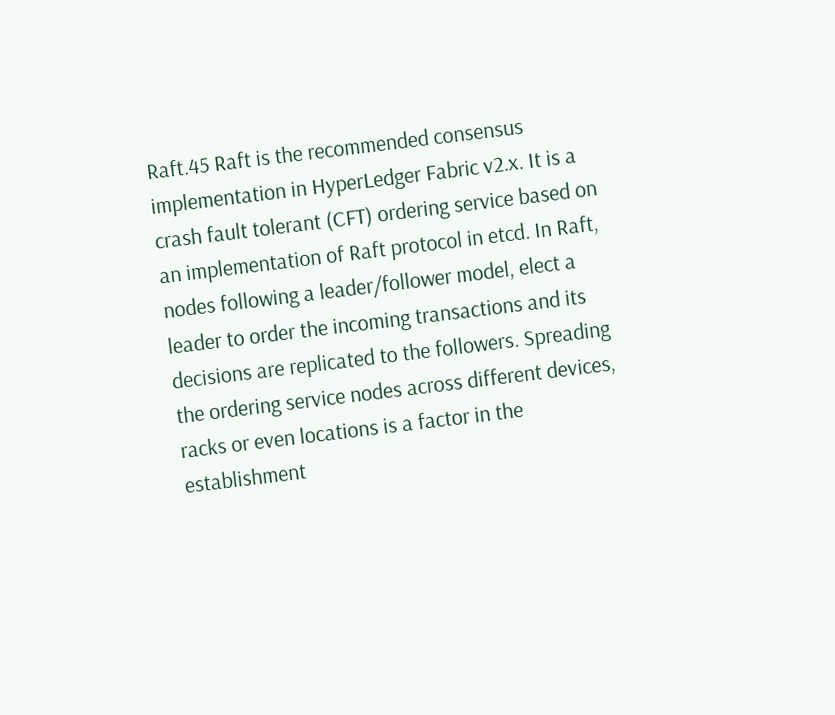Raft.45 Raft is the recommended consensus implementation in HyperLedger Fabric v2.x. It is a crash fault tolerant (CFT) ordering service based on an implementation of Raft protocol in etcd. In Raft, nodes following a leader/follower model, elect a leader to order the incoming transactions and its decisions are replicated to the followers. Spreading the ordering service nodes across different devices, racks or even locations is a factor in the establishment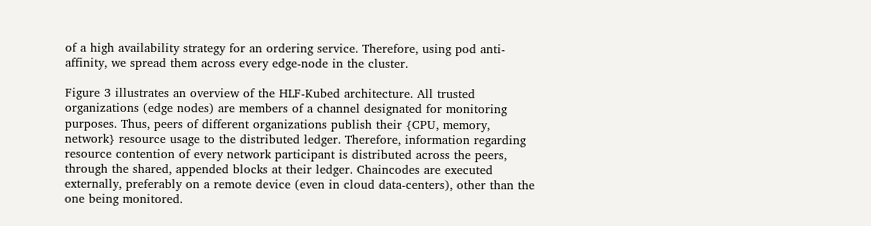of a high availability strategy for an ordering service. Therefore, using pod anti-affinity, we spread them across every edge-node in the cluster.

Figure 3 illustrates an overview of the HLF-Kubed architecture. All trusted organizations (edge nodes) are members of a channel designated for monitoring purposes. Thus, peers of different organizations publish their {CPU, memory, network} resource usage to the distributed ledger. Therefore, information regarding resource contention of every network participant is distributed across the peers, through the shared, appended blocks at their ledger. Chaincodes are executed externally, preferably on a remote device (even in cloud data-centers), other than the one being monitored.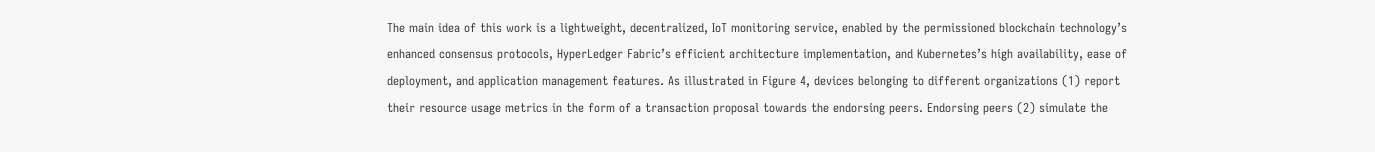The main idea of this work is a lightweight, decentralized, IoT monitoring service, enabled by the permissioned blockchain technology’s enhanced consensus protocols, HyperLedger Fabric’s efficient architecture implementation, and Kubernetes’s high availability, ease of deployment, and application management features. As illustrated in Figure 4, devices belonging to different organizations (1) report their resource usage metrics in the form of a transaction proposal towards the endorsing peers. Endorsing peers (2) simulate the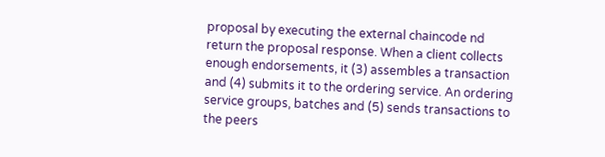proposal by executing the external chaincode nd return the proposal response. When a client collects enough endorsements, it (3) assembles a transaction and (4) submits it to the ordering service. An ordering service groups, batches and (5) sends transactions to the peers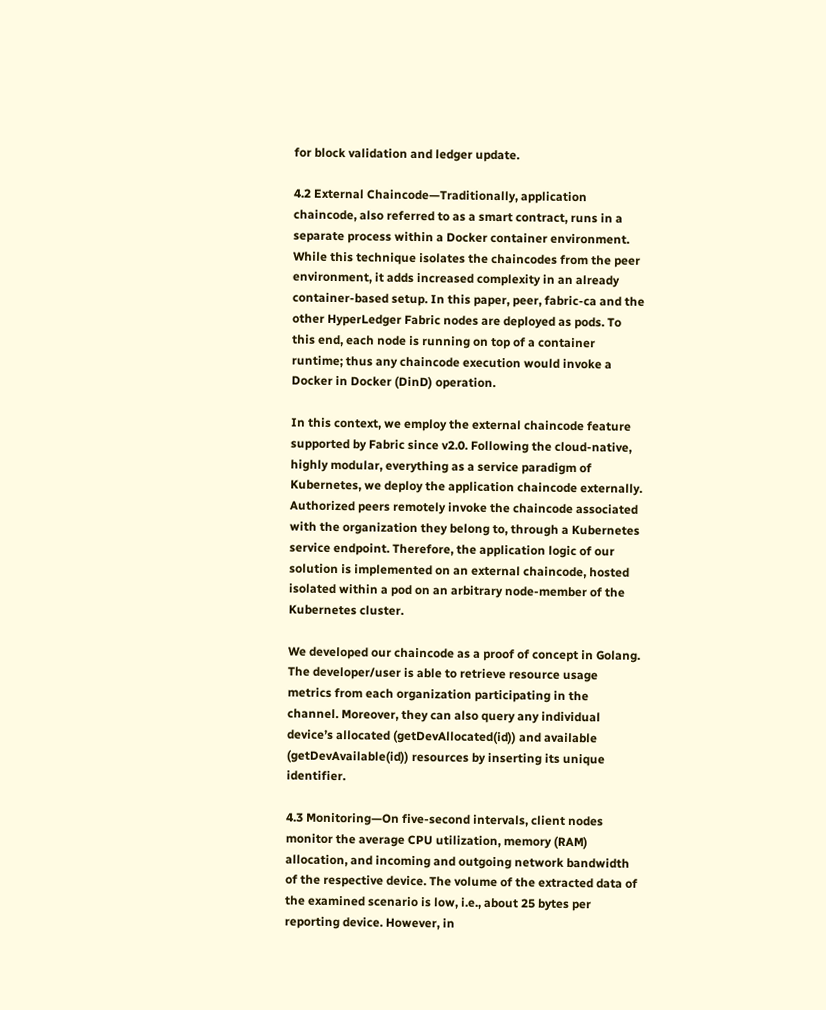for block validation and ledger update.

4.2 External Chaincode—Traditionally, application chaincode, also referred to as a smart contract, runs in a separate process within a Docker container environment. While this technique isolates the chaincodes from the peer environment, it adds increased complexity in an already container-based setup. In this paper, peer, fabric-ca and the other HyperLedger Fabric nodes are deployed as pods. To this end, each node is running on top of a container runtime; thus any chaincode execution would invoke a Docker in Docker (DinD) operation.

In this context, we employ the external chaincode feature supported by Fabric since v2.0. Following the cloud-native, highly modular, everything as a service paradigm of Kubernetes, we deploy the application chaincode externally. Authorized peers remotely invoke the chaincode associated with the organization they belong to, through a Kubernetes service endpoint. Therefore, the application logic of our solution is implemented on an external chaincode, hosted isolated within a pod on an arbitrary node-member of the Kubernetes cluster.

We developed our chaincode as a proof of concept in Golang. The developer/user is able to retrieve resource usage metrics from each organization participating in the channel. Moreover, they can also query any individual device’s allocated (getDevAllocated(id)) and available (getDevAvailable(id)) resources by inserting its unique identifier.

4.3 Monitoring—On five-second intervals, client nodes monitor the average CPU utilization, memory (RAM) allocation, and incoming and outgoing network bandwidth of the respective device. The volume of the extracted data of the examined scenario is low, i.e., about 25 bytes per reporting device. However, in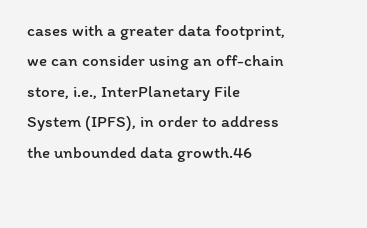cases with a greater data footprint, we can consider using an off-chain store, i.e., InterPlanetary File System (IPFS), in order to address the unbounded data growth.46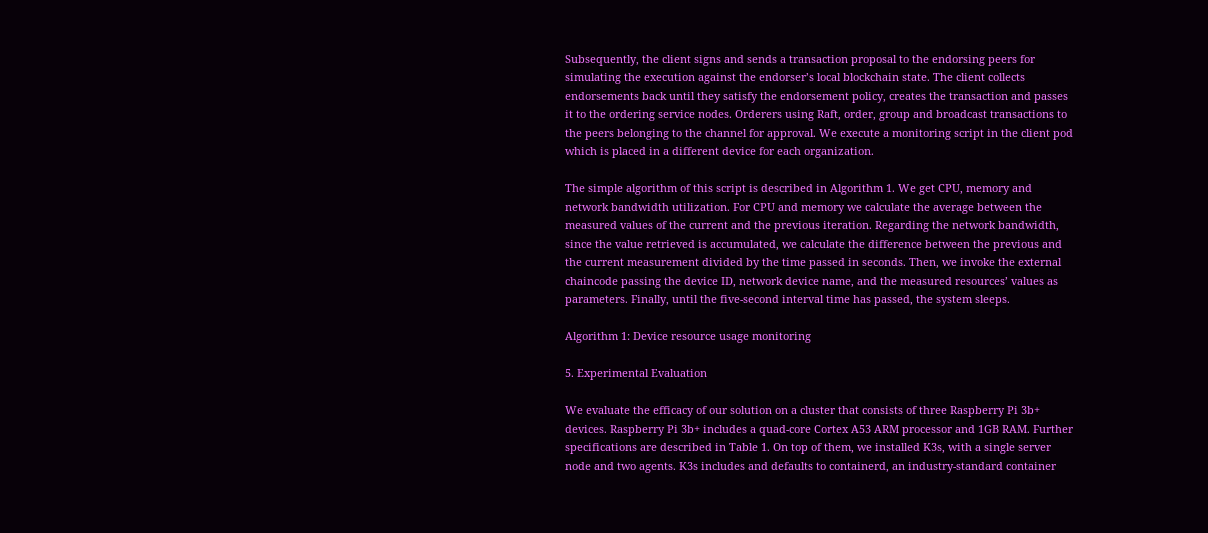Subsequently, the client signs and sends a transaction proposal to the endorsing peers for simulating the execution against the endorser’s local blockchain state. The client collects endorsements back until they satisfy the endorsement policy, creates the transaction and passes it to the ordering service nodes. Orderers using Raft, order, group and broadcast transactions to the peers belonging to the channel for approval. We execute a monitoring script in the client pod which is placed in a different device for each organization.

The simple algorithm of this script is described in Algorithm 1. We get CPU, memory and network bandwidth utilization. For CPU and memory we calculate the average between the measured values of the current and the previous iteration. Regarding the network bandwidth, since the value retrieved is accumulated, we calculate the difference between the previous and the current measurement divided by the time passed in seconds. Then, we invoke the external chaincode passing the device ID, network device name, and the measured resources’ values as parameters. Finally, until the five-second interval time has passed, the system sleeps.

Algorithm 1: Device resource usage monitoring

5. Experimental Evaluation

We evaluate the efficacy of our solution on a cluster that consists of three Raspberry Pi 3b+ devices. Raspberry Pi 3b+ includes a quad-core Cortex A53 ARM processor and 1GB RAM. Further specifications are described in Table 1. On top of them, we installed K3s, with a single server node and two agents. K3s includes and defaults to containerd, an industry-standard container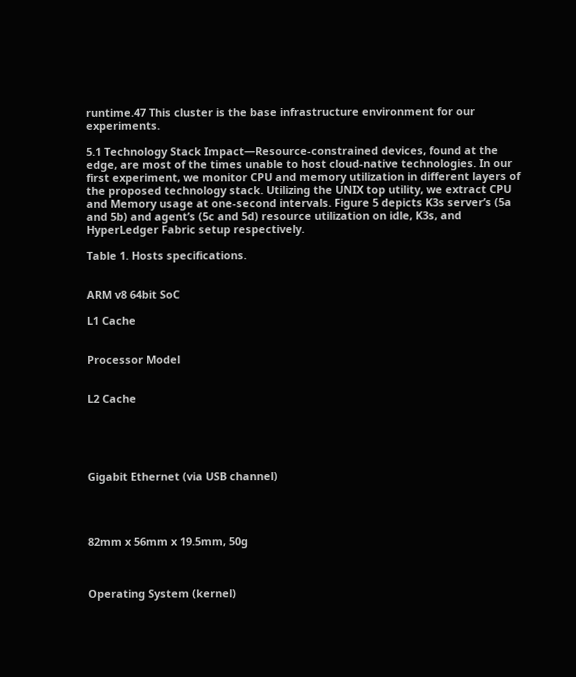runtime.47 This cluster is the base infrastructure environment for our experiments.

5.1 Technology Stack Impact—Resource-constrained devices, found at the edge, are most of the times unable to host cloud-native technologies. In our first experiment, we monitor CPU and memory utilization in different layers of the proposed technology stack. Utilizing the UNIX top utility, we extract CPU and Memory usage at one-second intervals. Figure 5 depicts K3s server’s (5a and 5b) and agent’s (5c and 5d) resource utilization on idle, K3s, and HyperLedger Fabric setup respectively.

Table 1. Hosts specifications.


ARM v8 64bit SoC

L1 Cache


Processor Model


L2 Cache





Gigabit Ethernet (via USB channel)




82mm x 56mm x 19.5mm, 50g



Operating System (kernel)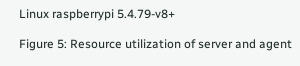Linux raspberrypi 5.4.79-v8+

Figure 5: Resource utilization of server and agent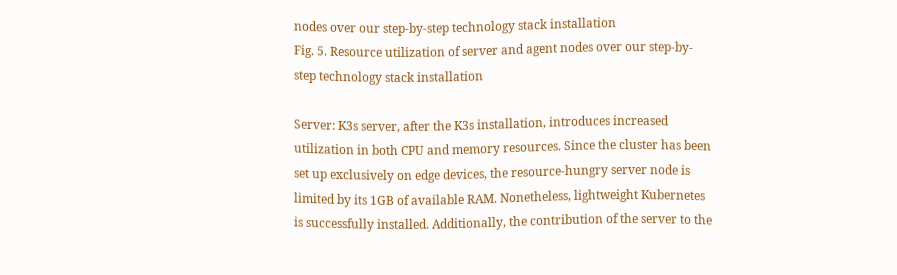nodes over our step-by-step technology stack installation
Fig. 5. Resource utilization of server and agent nodes over our step-by-step technology stack installation

Server: K3s server, after the K3s installation, introduces increased utilization in both CPU and memory resources. Since the cluster has been set up exclusively on edge devices, the resource-hungry server node is limited by its 1GB of available RAM. Nonetheless, lightweight Kubernetes is successfully installed. Additionally, the contribution of the server to the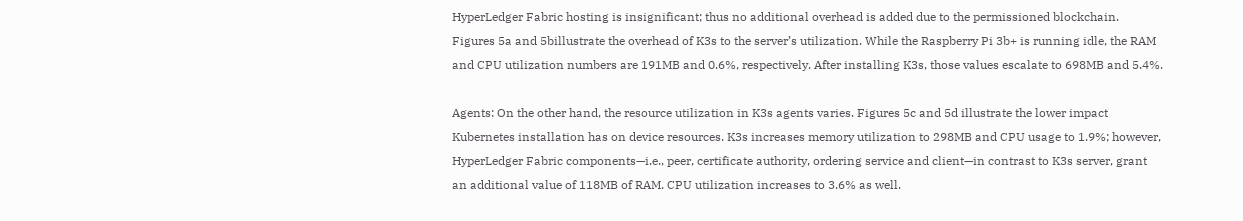HyperLedger Fabric hosting is insignificant; thus no additional overhead is added due to the permissioned blockchain. Figures 5a and 5billustrate the overhead of K3s to the server’s utilization. While the Raspberry Pi 3b+ is running idle, the RAM and CPU utilization numbers are 191MB and 0.6%, respectively. After installing K3s, those values escalate to 698MB and 5.4%.

Agents: On the other hand, the resource utilization in K3s agents varies. Figures 5c and 5d illustrate the lower impact Kubernetes installation has on device resources. K3s increases memory utilization to 298MB and CPU usage to 1.9%; however, HyperLedger Fabric components—i.e., peer, certificate authority, ordering service and client—in contrast to K3s server, grant an additional value of 118MB of RAM. CPU utilization increases to 3.6% as well.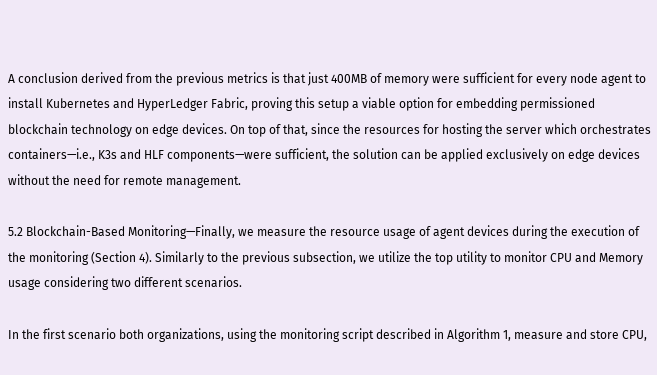A conclusion derived from the previous metrics is that just 400MB of memory were sufficient for every node agent to install Kubernetes and HyperLedger Fabric, proving this setup a viable option for embedding permissioned blockchain technology on edge devices. On top of that, since the resources for hosting the server which orchestrates containers—i.e., K3s and HLF components—were sufficient, the solution can be applied exclusively on edge devices without the need for remote management.

5.2 Blockchain-Based Monitoring—Finally, we measure the resource usage of agent devices during the execution of the monitoring (Section 4). Similarly to the previous subsection, we utilize the top utility to monitor CPU and Memory usage considering two different scenarios.

In the first scenario both organizations, using the monitoring script described in Algorithm 1, measure and store CPU,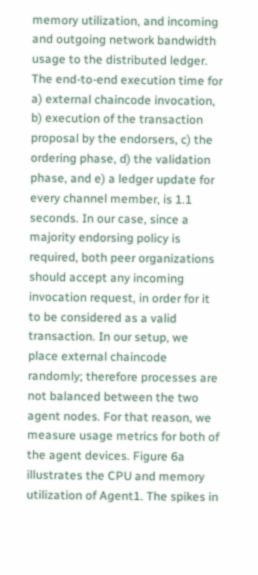memory utilization, and incoming and outgoing network bandwidth usage to the distributed ledger. The end-to-end execution time for a) external chaincode invocation, b) execution of the transaction proposal by the endorsers, c) the ordering phase, d) the validation phase, and e) a ledger update for every channel member, is 1.1 seconds. In our case, since a majority endorsing policy is required, both peer organizations should accept any incoming invocation request, in order for it to be considered as a valid transaction. In our setup, we place external chaincode randomly; therefore processes are not balanced between the two agent nodes. For that reason, we measure usage metrics for both of the agent devices. Figure 6a illustrates the CPU and memory utilization of Agent1. The spikes in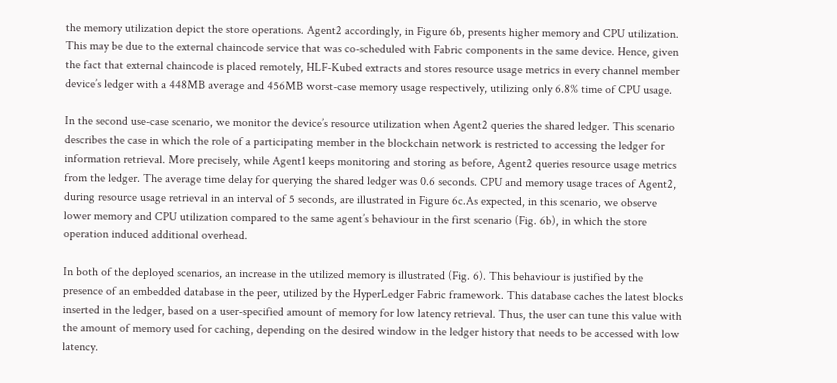the memory utilization depict the store operations. Agent2 accordingly, in Figure 6b, presents higher memory and CPU utilization. This may be due to the external chaincode service that was co-scheduled with Fabric components in the same device. Hence, given the fact that external chaincode is placed remotely, HLF-Kubed extracts and stores resource usage metrics in every channel member device’s ledger with a 448MB average and 456MB worst-case memory usage respectively, utilizing only 6.8% time of CPU usage.

In the second use-case scenario, we monitor the device’s resource utilization when Agent2 queries the shared ledger. This scenario describes the case in which the role of a participating member in the blockchain network is restricted to accessing the ledger for information retrieval. More precisely, while Agent1 keeps monitoring and storing as before, Agent2 queries resource usage metrics from the ledger. The average time delay for querying the shared ledger was 0.6 seconds. CPU and memory usage traces of Agent2, during resource usage retrieval in an interval of 5 seconds, are illustrated in Figure 6c.As expected, in this scenario, we observe lower memory and CPU utilization compared to the same agent’s behaviour in the first scenario (Fig. 6b), in which the store operation induced additional overhead.

In both of the deployed scenarios, an increase in the utilized memory is illustrated (Fig. 6). This behaviour is justified by the presence of an embedded database in the peer, utilized by the HyperLedger Fabric framework. This database caches the latest blocks inserted in the ledger, based on a user-specified amount of memory for low latency retrieval. Thus, the user can tune this value with the amount of memory used for caching, depending on the desired window in the ledger history that needs to be accessed with low latency.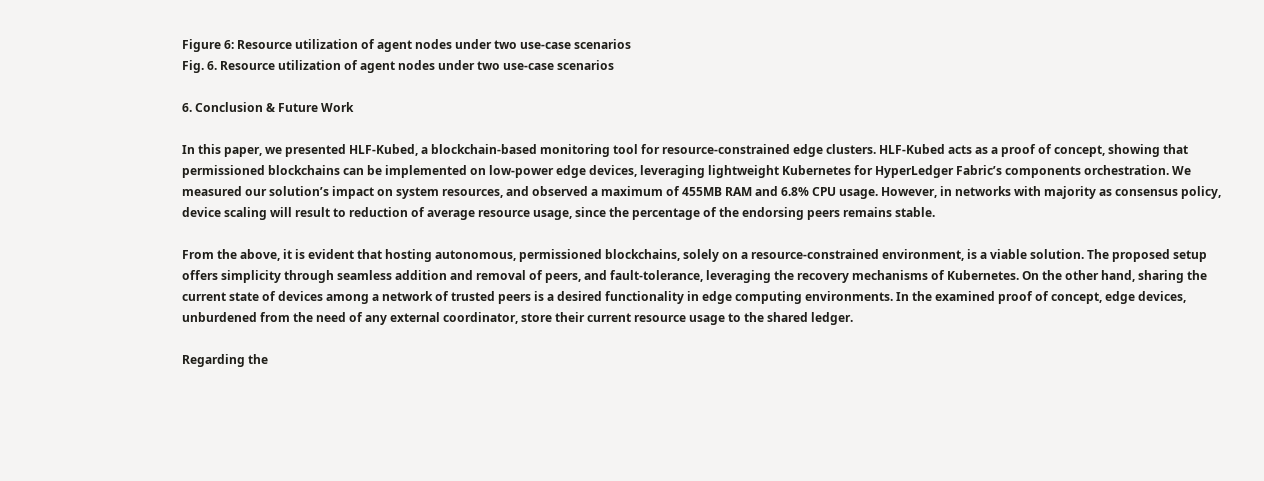Figure 6: Resource utilization of agent nodes under two use-case scenarios
Fig. 6. Resource utilization of agent nodes under two use-case scenarios

6. Conclusion & Future Work

In this paper, we presented HLF-Kubed, a blockchain-based monitoring tool for resource-constrained edge clusters. HLF-Kubed acts as a proof of concept, showing that permissioned blockchains can be implemented on low-power edge devices, leveraging lightweight Kubernetes for HyperLedger Fabric’s components orchestration. We measured our solution’s impact on system resources, and observed a maximum of 455MB RAM and 6.8% CPU usage. However, in networks with majority as consensus policy, device scaling will result to reduction of average resource usage, since the percentage of the endorsing peers remains stable.

From the above, it is evident that hosting autonomous, permissioned blockchains, solely on a resource-constrained environment, is a viable solution. The proposed setup offers simplicity through seamless addition and removal of peers, and fault-tolerance, leveraging the recovery mechanisms of Kubernetes. On the other hand, sharing the current state of devices among a network of trusted peers is a desired functionality in edge computing environments. In the examined proof of concept, edge devices, unburdened from the need of any external coordinator, store their current resource usage to the shared ledger.

Regarding the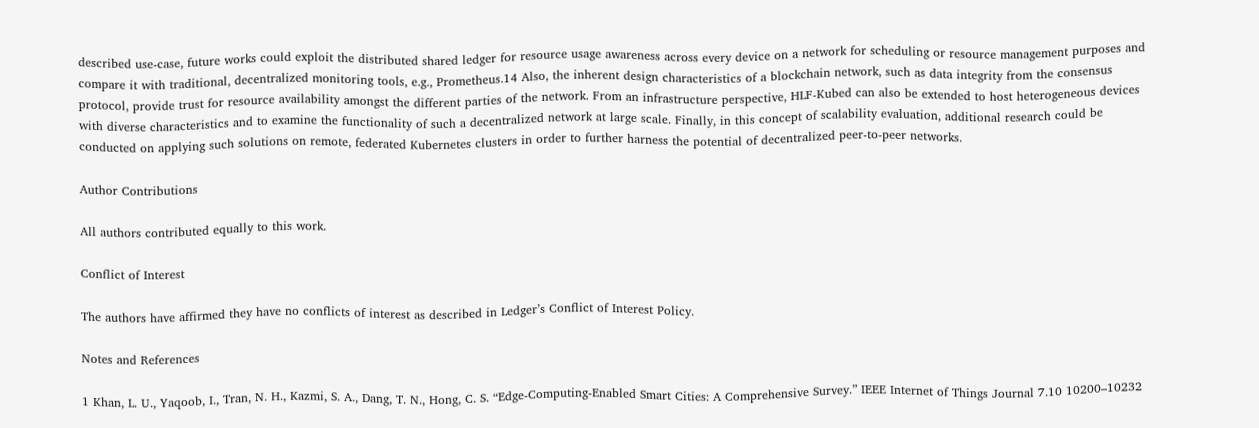described use-case, future works could exploit the distributed shared ledger for resource usage awareness across every device on a network for scheduling or resource management purposes and compare it with traditional, decentralized monitoring tools, e.g., Prometheus.14 Also, the inherent design characteristics of a blockchain network, such as data integrity from the consensus protocol, provide trust for resource availability amongst the different parties of the network. From an infrastructure perspective, HLF-Kubed can also be extended to host heterogeneous devices with diverse characteristics and to examine the functionality of such a decentralized network at large scale. Finally, in this concept of scalability evaluation, additional research could be conducted on applying such solutions on remote, federated Kubernetes clusters in order to further harness the potential of decentralized peer-to-peer networks.

Author Contributions

All authors contributed equally to this work.

Conflict of Interest

The authors have affirmed they have no conflicts of interest as described in Ledger’s Conflict of Interest Policy.

Notes and References

1 Khan, L. U., Yaqoob, I., Tran, N. H., Kazmi, S. A., Dang, T. N., Hong, C. S. “Edge-Computing-Enabled Smart Cities: A Comprehensive Survey.” IEEE Internet of Things Journal 7.10 10200–10232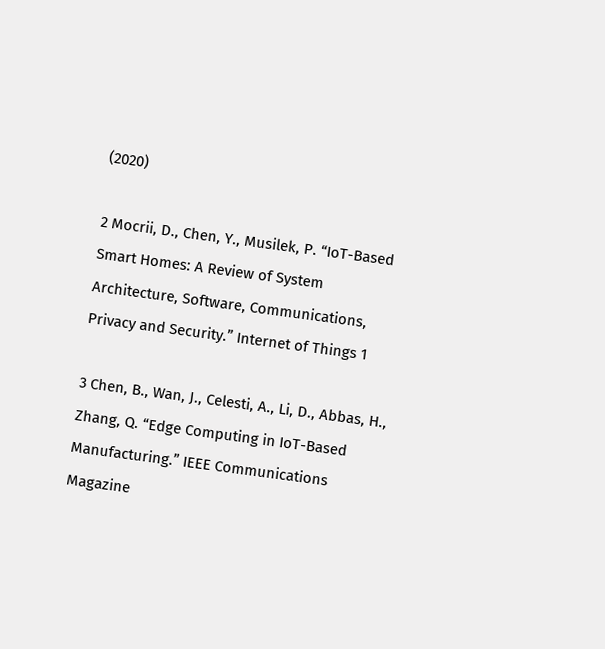(2020)

2 Mocrii, D., Chen, Y., Musilek, P. “IoT-Based Smart Homes: A Review of System Architecture, Software, Communications, Privacy and Security.” Internet of Things 1

3 Chen, B., Wan, J., Celesti, A., Li, D., Abbas, H., Zhang, Q. “Edge Computing in IoT-Based Manufacturing.” IEEE Communications Magazine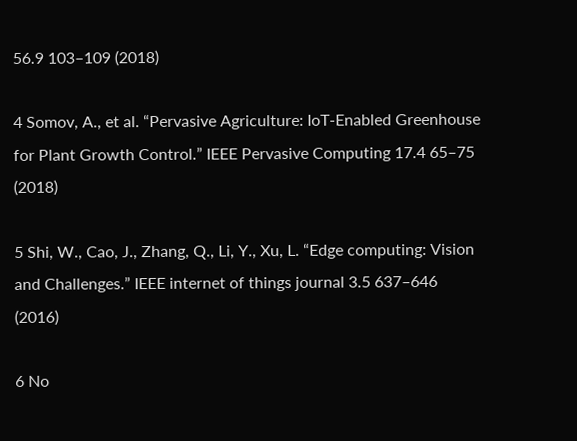56.9 103–109 (2018)

4 Somov, A., et al. “Pervasive Agriculture: IoT-Enabled Greenhouse for Plant Growth Control.” IEEE Pervasive Computing 17.4 65–75 (2018)

5 Shi, W., Cao, J., Zhang, Q., Li, Y., Xu, L. “Edge computing: Vision and Challenges.” IEEE internet of things journal 3.5 637–646 (2016)

6 No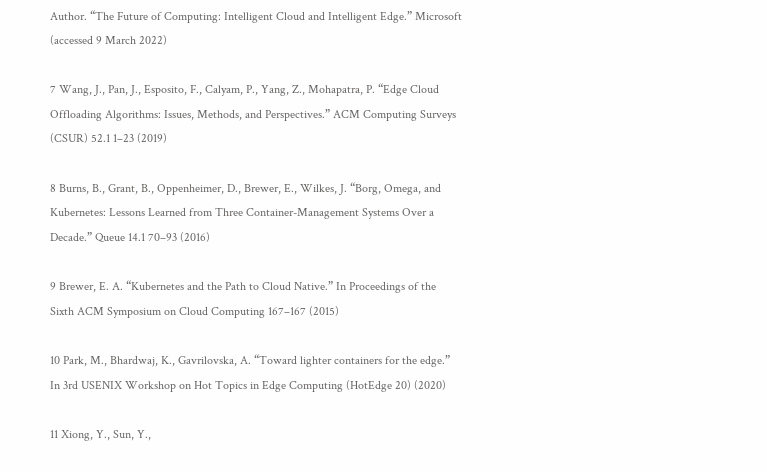Author. “The Future of Computing: Intelligent Cloud and Intelligent Edge.” Microsoft (accessed 9 March 2022)

7 Wang, J., Pan, J., Esposito, F., Calyam, P., Yang, Z., Mohapatra, P. “Edge Cloud Offloading Algorithms: Issues, Methods, and Perspectives.” ACM Computing Surveys (CSUR) 52.1 1–23 (2019)

8 Burns, B., Grant, B., Oppenheimer, D., Brewer, E., Wilkes, J. “Borg, Omega, and Kubernetes: Lessons Learned from Three Container-Management Systems Over a Decade.” Queue 14.1 70–93 (2016)

9 Brewer, E. A. “Kubernetes and the Path to Cloud Native.” In Proceedings of the Sixth ACM Symposium on Cloud Computing 167–167 (2015)

10 Park, M., Bhardwaj, K., Gavrilovska, A. “Toward lighter containers for the edge.” In 3rd USENIX Workshop on Hot Topics in Edge Computing (HotEdge 20) (2020)

11 Xiong, Y., Sun, Y.,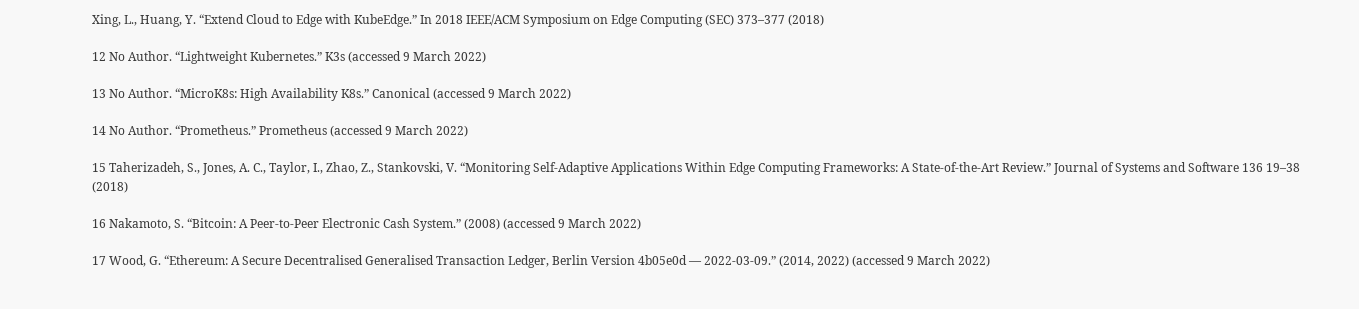Xing, L., Huang, Y. “Extend Cloud to Edge with KubeEdge.” In 2018 IEEE/ACM Symposium on Edge Computing (SEC) 373–377 (2018)

12 No Author. “Lightweight Kubernetes.” K3s (accessed 9 March 2022)

13 No Author. “MicroK8s: High Availability K8s.” Canonical (accessed 9 March 2022)

14 No Author. “Prometheus.” Prometheus (accessed 9 March 2022)

15 Taherizadeh, S., Jones, A. C., Taylor, I., Zhao, Z., Stankovski, V. “Monitoring Self-Adaptive Applications Within Edge Computing Frameworks: A State-of-the-Art Review.” Journal of Systems and Software 136 19–38 (2018)

16 Nakamoto, S. “Bitcoin: A Peer-to-Peer Electronic Cash System.” (2008) (accessed 9 March 2022)

17 Wood, G. “Ethereum: A Secure Decentralised Generalised Transaction Ledger, Berlin Version 4b05e0d — 2022-03-09.” (2014, 2022) (accessed 9 March 2022)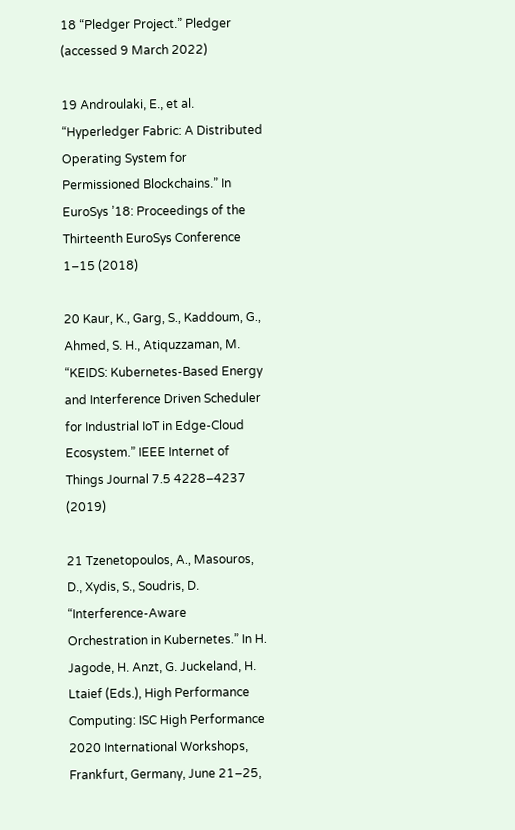18 “Pledger Project.” Pledger (accessed 9 March 2022)

19 Androulaki, E., et al. “Hyperledger Fabric: A Distributed Operating System for Permissioned Blockchains.” In EuroSys ’18: Proceedings of the Thirteenth EuroSys Conference 1–15 (2018)

20 Kaur, K., Garg, S., Kaddoum, G., Ahmed, S. H., Atiquzzaman, M. “KEIDS: Kubernetes-Based Energy and Interference Driven Scheduler for Industrial IoT in Edge-Cloud Ecosystem.” IEEE Internet of Things Journal 7.5 4228–4237 (2019)

21 Tzenetopoulos, A., Masouros, D., Xydis, S., Soudris, D. “Interference-Aware Orchestration in Kubernetes.” In H. Jagode, H. Anzt, G. Juckeland, H. Ltaief (Eds.), High Performance Computing: ISC High Performance 2020 International Workshops, Frankfurt, Germany, June 21–25,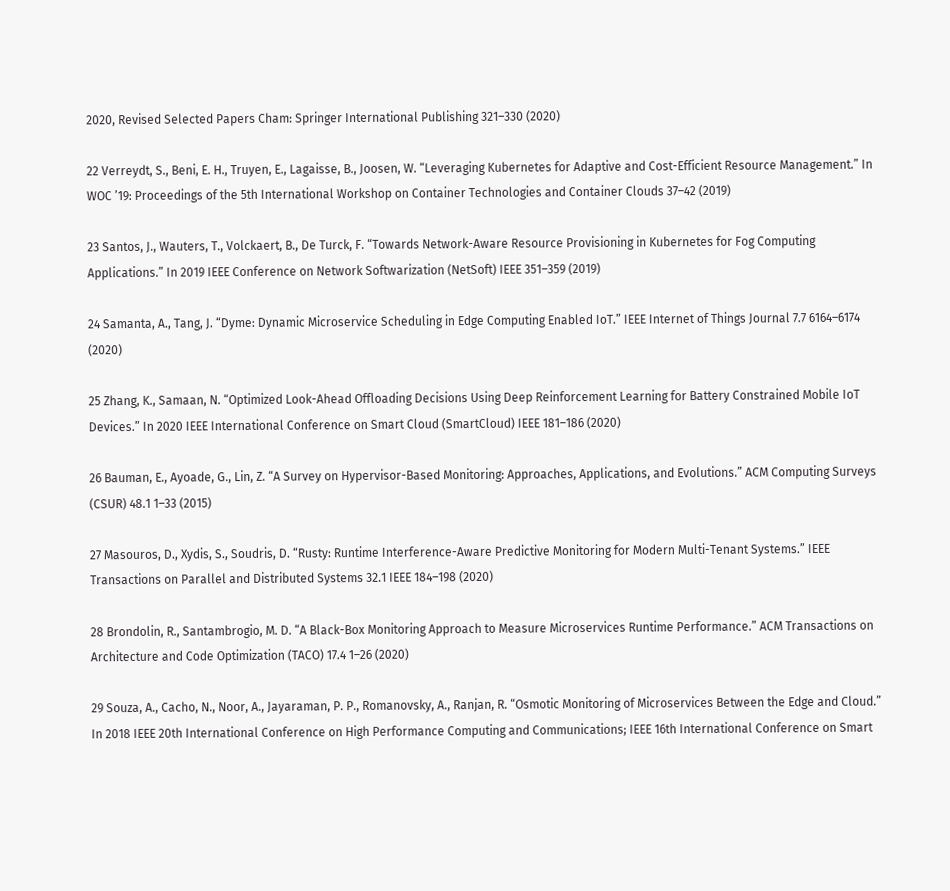2020, Revised Selected Papers Cham: Springer International Publishing 321–330 (2020)

22 Verreydt, S., Beni, E. H., Truyen, E., Lagaisse, B., Joosen, W. “Leveraging Kubernetes for Adaptive and Cost-Efficient Resource Management.” In WOC ’19: Proceedings of the 5th International Workshop on Container Technologies and Container Clouds 37–42 (2019)

23 Santos, J., Wauters, T., Volckaert, B., De Turck, F. “Towards Network-Aware Resource Provisioning in Kubernetes for Fog Computing Applications.” In 2019 IEEE Conference on Network Softwarization (NetSoft) IEEE 351–359 (2019)

24 Samanta, A., Tang, J. “Dyme: Dynamic Microservice Scheduling in Edge Computing Enabled IoT.” IEEE Internet of Things Journal 7.7 6164–6174 (2020)

25 Zhang, K., Samaan, N. “Optimized Look-Ahead Offloading Decisions Using Deep Reinforcement Learning for Battery Constrained Mobile IoT Devices.” In 2020 IEEE International Conference on Smart Cloud (SmartCloud) IEEE 181–186 (2020)

26 Bauman, E., Ayoade, G., Lin, Z. “A Survey on Hypervisor-Based Monitoring: Approaches, Applications, and Evolutions.” ACM Computing Surveys (CSUR) 48.1 1–33 (2015)

27 Masouros, D., Xydis, S., Soudris, D. “Rusty: Runtime Interference-Aware Predictive Monitoring for Modern Multi-Tenant Systems.” IEEE Transactions on Parallel and Distributed Systems 32.1 IEEE 184–198 (2020)

28 Brondolin, R., Santambrogio, M. D. “A Black-Box Monitoring Approach to Measure Microservices Runtime Performance.” ACM Transactions on Architecture and Code Optimization (TACO) 17.4 1–26 (2020)

29 Souza, A., Cacho, N., Noor, A., Jayaraman, P. P., Romanovsky, A., Ranjan, R. “Osmotic Monitoring of Microservices Between the Edge and Cloud.” In 2018 IEEE 20th International Conference on High Performance Computing and Communications; IEEE 16th International Conference on Smart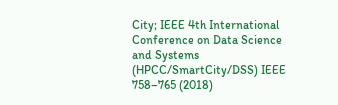City; IEEE 4th International Conference on Data Science and Systems (HPCC/SmartCity/DSS) IEEE 758–765 (2018)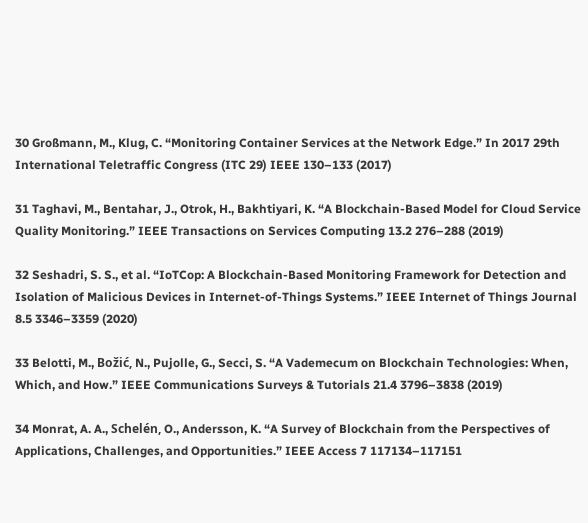30 Großmann, M., Klug, C. “Monitoring Container Services at the Network Edge.” In 2017 29th International Teletraffic Congress (ITC 29) IEEE 130–133 (2017)

31 Taghavi, M., Bentahar, J., Otrok, H., Bakhtiyari, K. “A Blockchain-Based Model for Cloud Service Quality Monitoring.” IEEE Transactions on Services Computing 13.2 276–288 (2019)

32 Seshadri, S. S., et al. “IoTCop: A Blockchain-Based Monitoring Framework for Detection and Isolation of Malicious Devices in Internet-of-Things Systems.” IEEE Internet of Things Journal 8.5 3346–3359 (2020)

33 Belotti, M., Božić, N., Pujolle, G., Secci, S. “A Vademecum on Blockchain Technologies: When, Which, and How.” IEEE Communications Surveys & Tutorials 21.4 3796–3838 (2019)

34 Monrat, A. A., Schelén, O., Andersson, K. “A Survey of Blockchain from the Perspectives of Applications, Challenges, and Opportunities.” IEEE Access 7 117134–117151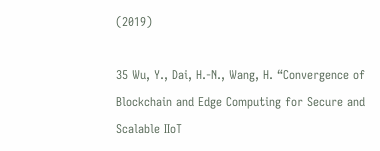(2019)

35 Wu, Y., Dai, H.-N., Wang, H. “Convergence of Blockchain and Edge Computing for Secure and Scalable IIoT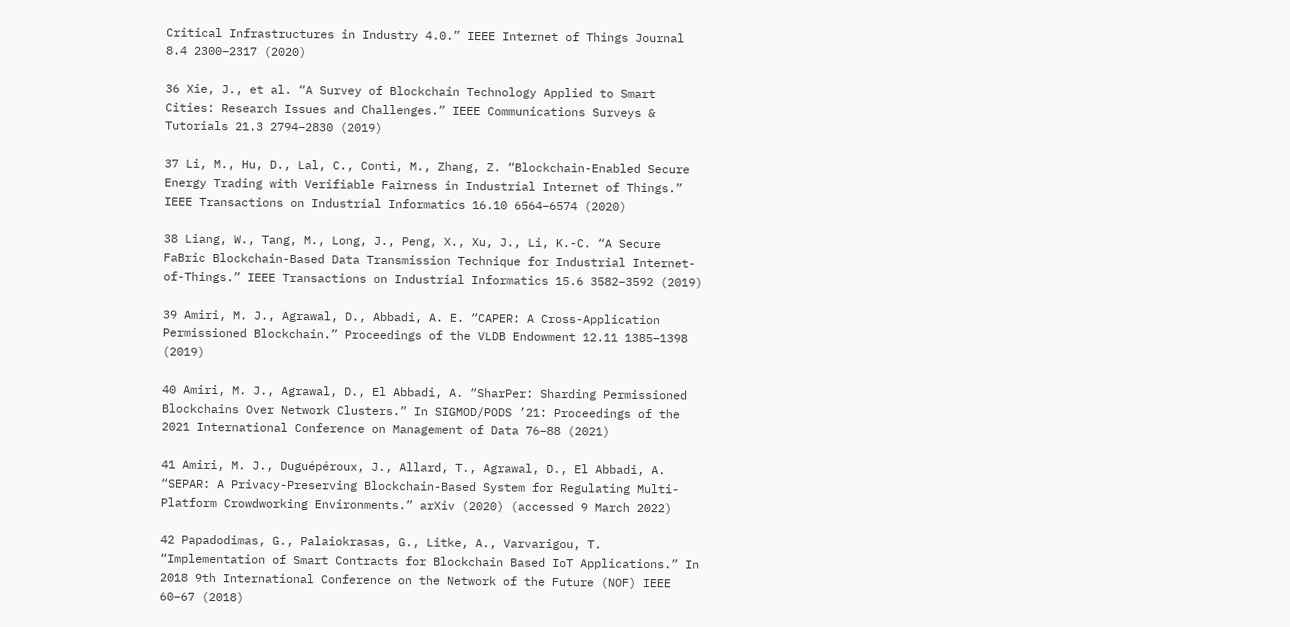Critical Infrastructures in Industry 4.0.” IEEE Internet of Things Journal 8.4 2300–2317 (2020)

36 Xie, J., et al. “A Survey of Blockchain Technology Applied to Smart Cities: Research Issues and Challenges.” IEEE Communications Surveys & Tutorials 21.3 2794–2830 (2019)

37 Li, M., Hu, D., Lal, C., Conti, M., Zhang, Z. “Blockchain-Enabled Secure Energy Trading with Verifiable Fairness in Industrial Internet of Things.” IEEE Transactions on Industrial Informatics 16.10 6564–6574 (2020)

38 Liang, W., Tang, M., Long, J., Peng, X., Xu, J., Li, K.-C. “A Secure FaBric Blockchain-Based Data Transmission Technique for Industrial Internet-of-Things.” IEEE Transactions on Industrial Informatics 15.6 3582–3592 (2019)

39 Amiri, M. J., Agrawal, D., Abbadi, A. E. “CAPER: A Cross-Application Permissioned Blockchain.” Proceedings of the VLDB Endowment 12.11 1385–1398 (2019)

40 Amiri, M. J., Agrawal, D., El Abbadi, A. “SharPer: Sharding Permissioned Blockchains Over Network Clusters.” In SIGMOD/PODS ’21: Proceedings of the 2021 International Conference on Management of Data 76–88 (2021)

41 Amiri, M. J., Duguépéroux, J., Allard, T., Agrawal, D., El Abbadi, A. “SEPAR: A Privacy-Preserving Blockchain-Based System for Regulating Multi-Platform Crowdworking Environments.” arXiv (2020) (accessed 9 March 2022)

42 Papadodimas, G., Palaiokrasas, G., Litke, A., Varvarigou, T. “Implementation of Smart Contracts for Blockchain Based IoT Applications.” In 2018 9th International Conference on the Network of the Future (NOF) IEEE 60–67 (2018)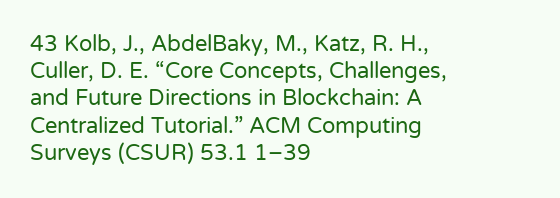43 Kolb, J., AbdelBaky, M., Katz, R. H., Culler, D. E. “Core Concepts, Challenges, and Future Directions in Blockchain: A Centralized Tutorial.” ACM Computing Surveys (CSUR) 53.1 1–39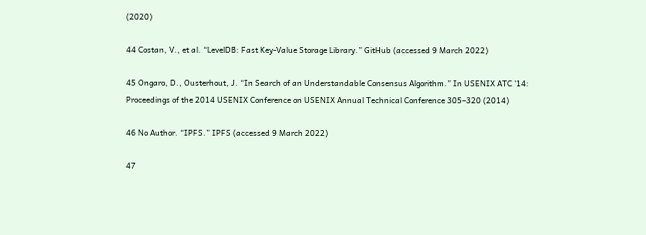(2020)

44 Costan, V., et al. “LevelDB: Fast Key-Value Storage Library.” GitHub (accessed 9 March 2022)

45 Ongaro, D., Ousterhout, J. “In Search of an Understandable Consensus Algorithm.” In USENIX ATC ’14: Proceedings of the 2014 USENIX Conference on USENIX Annual Technical Conference 305–320 (2014)

46 No Author. “IPFS.” IPFS (accessed 9 March 2022)

47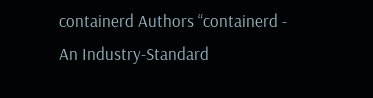containerd Authors “containerd - An Industry-Standard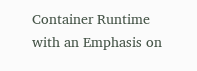Container Runtime with an Emphasis on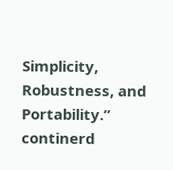Simplicity, Robustness, and Portability.” continerd